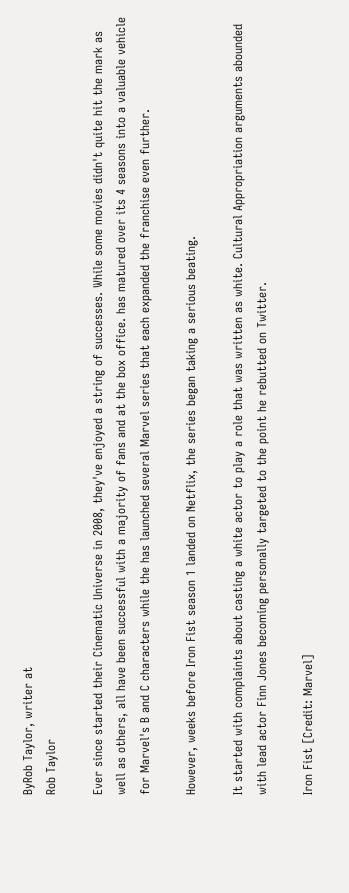ByRob Taylor, writer at
Rob Taylor

Ever since started their Cinematic Universe in 2008, they've enjoyed a string of successes. While some movies didn't quite hit the mark as well as others, all have been successful with a majority of fans and at the box office. has matured over its 4 seasons into a valuable vehicle for Marvel's B and C characters while the has launched several Marvel series that each expanded the franchise even further.

However, weeks before Iron Fist season 1 landed on Netflix, the series began taking a serious beating.

It started with complaints about casting a white actor to play a role that was written as white. Cultural Appropriation arguments abounded with lead actor Finn Jones becoming personally targeted to the point he rebutted on Twitter.

Iron Fist [Credit: Marvel]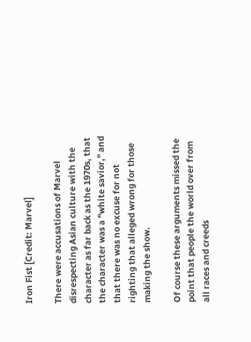Iron Fist [Credit: Marvel]

There were accusations of Marvel disrespecting Asian culture with the character as far back as the 1970s, that the character was a "white savior," and that there was no excuse for not righting that alleged wrong for those making the show.

Of course these arguments missed the point that people the world over from all races and creeds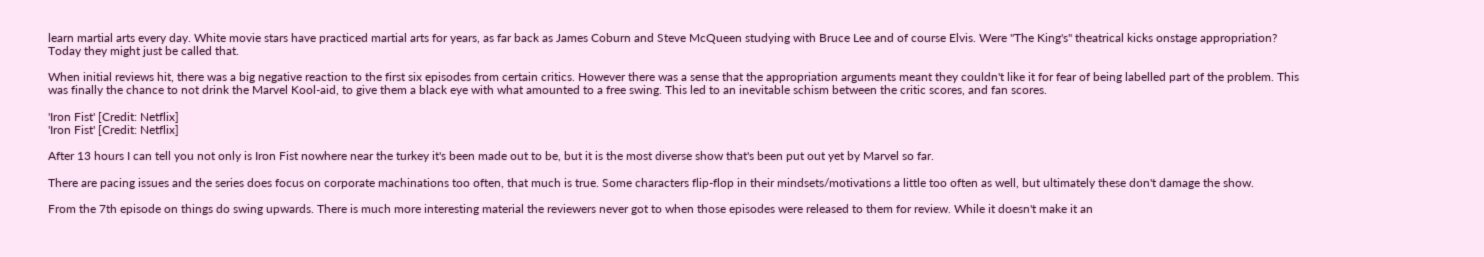learn martial arts every day. White movie stars have practiced martial arts for years, as far back as James Coburn and Steve McQueen studying with Bruce Lee and of course Elvis. Were "The King's" theatrical kicks onstage appropriation? Today they might just be called that.

When initial reviews hit, there was a big negative reaction to the first six episodes from certain critics. However there was a sense that the appropriation arguments meant they couldn't like it for fear of being labelled part of the problem. This was finally the chance to not drink the Marvel Kool-aid, to give them a black eye with what amounted to a free swing. This led to an inevitable schism between the critic scores, and fan scores.

'Iron Fist' [Credit: Netflix]
'Iron Fist' [Credit: Netflix]

After 13 hours I can tell you not only is Iron Fist nowhere near the turkey it's been made out to be, but it is the most diverse show that's been put out yet by Marvel so far.

There are pacing issues and the series does focus on corporate machinations too often, that much is true. Some characters flip-flop in their mindsets/motivations a little too often as well, but ultimately these don't damage the show.

From the 7th episode on things do swing upwards. There is much more interesting material the reviewers never got to when those episodes were released to them for review. While it doesn't make it an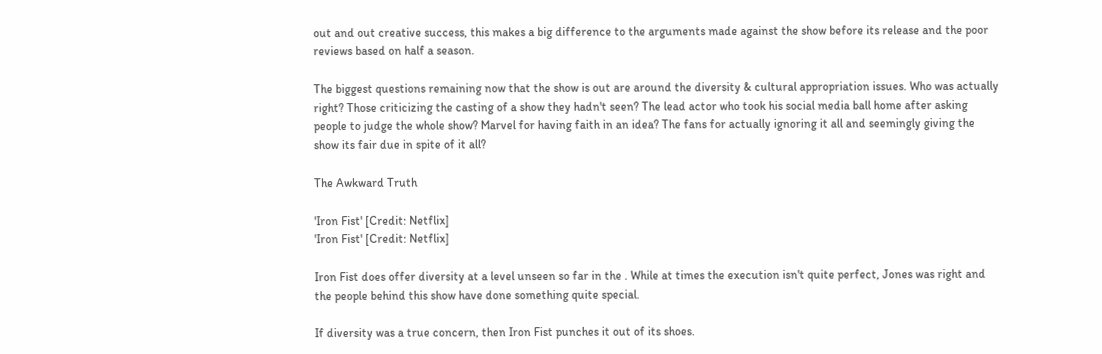out and out creative success, this makes a big difference to the arguments made against the show before its release and the poor reviews based on half a season.

The biggest questions remaining now that the show is out are around the diversity & cultural appropriation issues. Who was actually right? Those criticizing the casting of a show they hadn't seen? The lead actor who took his social media ball home after asking people to judge the whole show? Marvel for having faith in an idea? The fans for actually ignoring it all and seemingly giving the show its fair due in spite of it all?

The Awkward Truth

'Iron Fist' [Credit: Netflix]
'Iron Fist' [Credit: Netflix]

Iron Fist does offer diversity at a level unseen so far in the . While at times the execution isn't quite perfect, Jones was right and the people behind this show have done something quite special.

If diversity was a true concern, then Iron Fist punches it out of its shoes.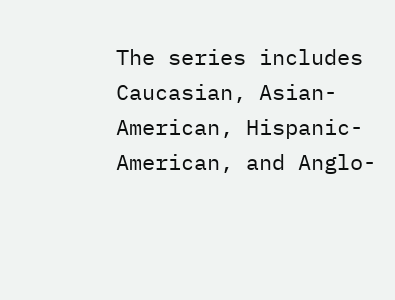The series includes Caucasian, Asian-American, Hispanic-American, and Anglo-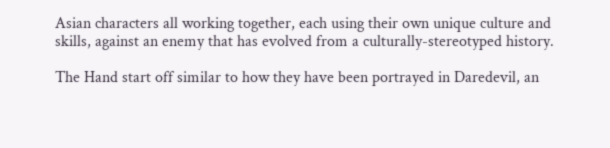Asian characters all working together, each using their own unique culture and skills, against an enemy that has evolved from a culturally-stereotyped history.

The Hand start off similar to how they have been portrayed in Daredevil, an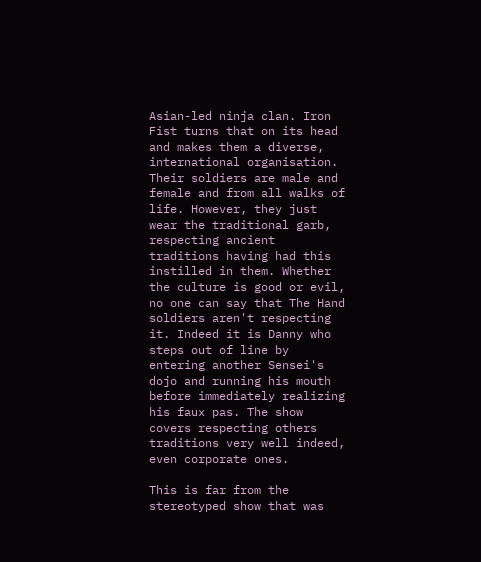Asian-led ninja clan. Iron Fist turns that on its head and makes them a diverse, international organisation. Their soldiers are male and female and from all walks of life. However, they just wear the traditional garb, respecting ancient traditions having had this instilled in them. Whether the culture is good or evil, no one can say that The Hand soldiers aren't respecting it. Indeed it is Danny who steps out of line by entering another Sensei's dojo and running his mouth before immediately realizing his faux pas. The show covers respecting others traditions very well indeed, even corporate ones.

This is far from the stereotyped show that was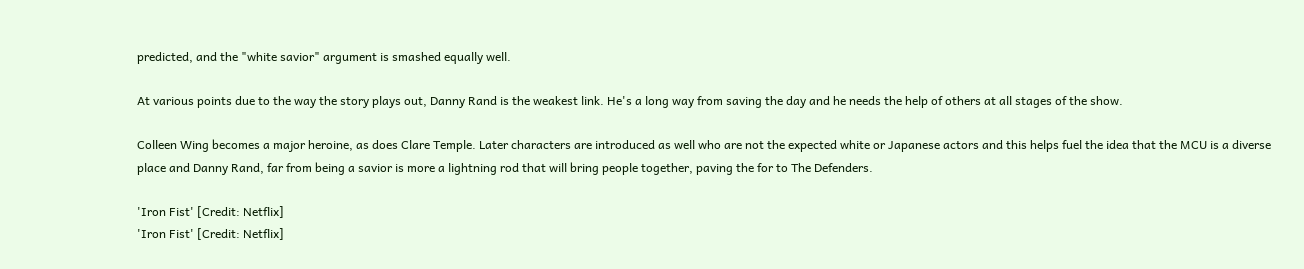predicted, and the "white savior" argument is smashed equally well.

At various points due to the way the story plays out, Danny Rand is the weakest link. He's a long way from saving the day and he needs the help of others at all stages of the show.

Colleen Wing becomes a major heroine, as does Clare Temple. Later characters are introduced as well who are not the expected white or Japanese actors and this helps fuel the idea that the MCU is a diverse place and Danny Rand, far from being a savior is more a lightning rod that will bring people together, paving the for to The Defenders.

'Iron Fist' [Credit: Netflix]
'Iron Fist' [Credit: Netflix]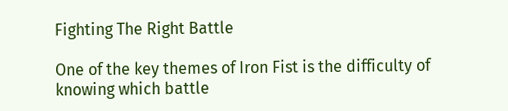Fighting The Right Battle

One of the key themes of Iron Fist is the difficulty of knowing which battle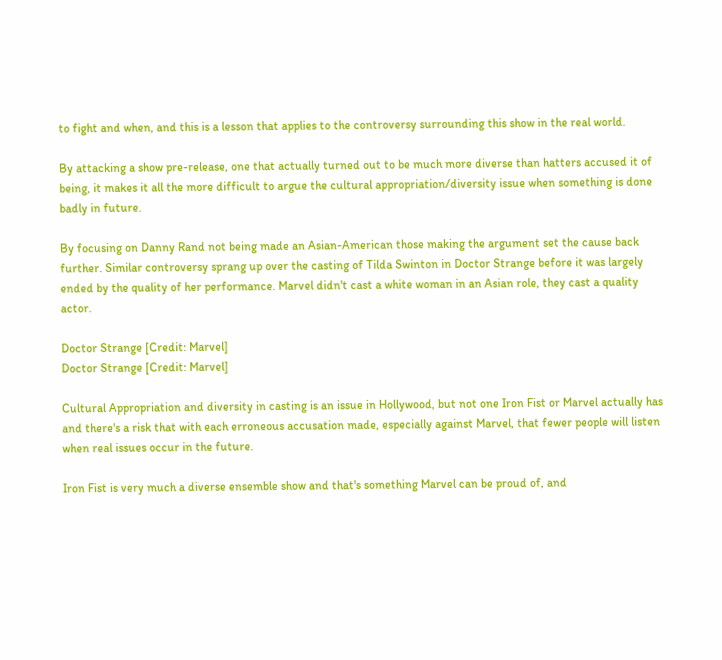to fight and when, and this is a lesson that applies to the controversy surrounding this show in the real world.

By attacking a show pre-release, one that actually turned out to be much more diverse than hatters accused it of being, it makes it all the more difficult to argue the cultural appropriation/diversity issue when something is done badly in future.

By focusing on Danny Rand not being made an Asian-American those making the argument set the cause back further. Similar controversy sprang up over the casting of Tilda Swinton in Doctor Strange before it was largely ended by the quality of her performance. Marvel didn't cast a white woman in an Asian role, they cast a quality actor.

Doctor Strange [Credit: Marvel]
Doctor Strange [Credit: Marvel]

Cultural Appropriation and diversity in casting is an issue in Hollywood, but not one Iron Fist or Marvel actually has and there's a risk that with each erroneous accusation made, especially against Marvel, that fewer people will listen when real issues occur in the future.

Iron Fist is very much a diverse ensemble show and that's something Marvel can be proud of, and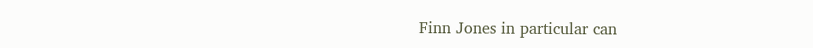Finn Jones in particular can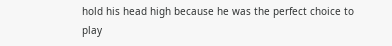hold his head high because he was the perfect choice to play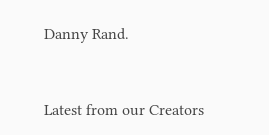Danny Rand.


Latest from our Creators